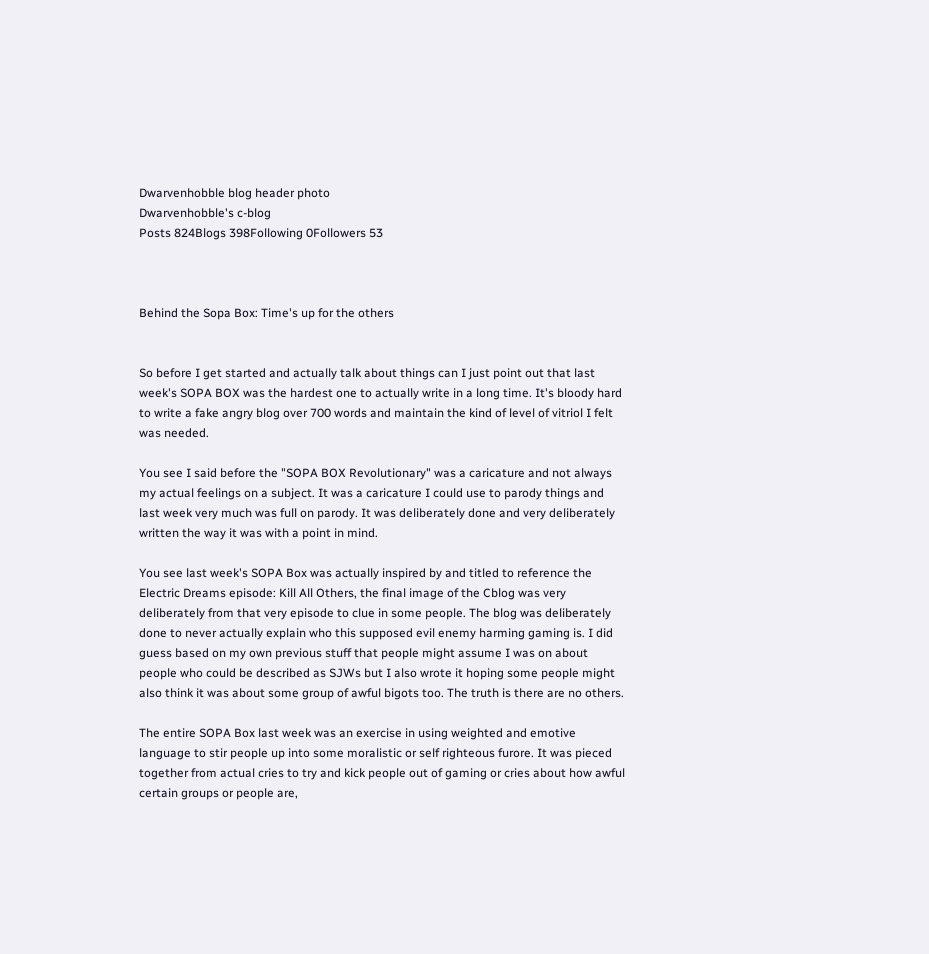Dwarvenhobble blog header photo
Dwarvenhobble's c-blog
Posts 824Blogs 398Following 0Followers 53



Behind the Sopa Box: Time's up for the others


So before I get started and actually talk about things can I just point out that last week's SOPA BOX was the hardest one to actually write in a long time. It's bloody hard to write a fake angry blog over 700 words and maintain the kind of level of vitriol I felt was needed.

You see I said before the "SOPA BOX Revolutionary" was a caricature and not always my actual feelings on a subject. It was a caricature I could use to parody things and last week very much was full on parody. It was deliberately done and very deliberately written the way it was with a point in mind.

You see last week's SOPA Box was actually inspired by and titled to reference the Electric Dreams episode: Kill All Others, the final image of the Cblog was very deliberately from that very episode to clue in some people. The blog was deliberately done to never actually explain who this supposed evil enemy harming gaming is. I did guess based on my own previous stuff that people might assume I was on about people who could be described as SJWs but I also wrote it hoping some people might also think it was about some group of awful bigots too. The truth is there are no others.

The entire SOPA Box last week was an exercise in using weighted and emotive language to stir people up into some moralistic or self righteous furore. It was pieced together from actual cries to try and kick people out of gaming or cries about how awful certain groups or people are,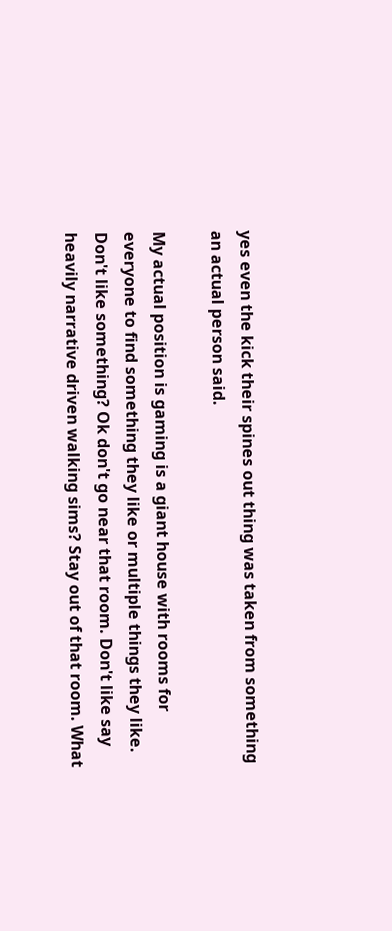yes even the kick their spines out thing was taken from something an actual person said.

My actual position is gaming is a giant house with rooms for everyone to find something they like or multiple things they like. Don't like something? Ok don't go near that room. Don't like say heavily narrative driven walking sims? Stay out of that room. What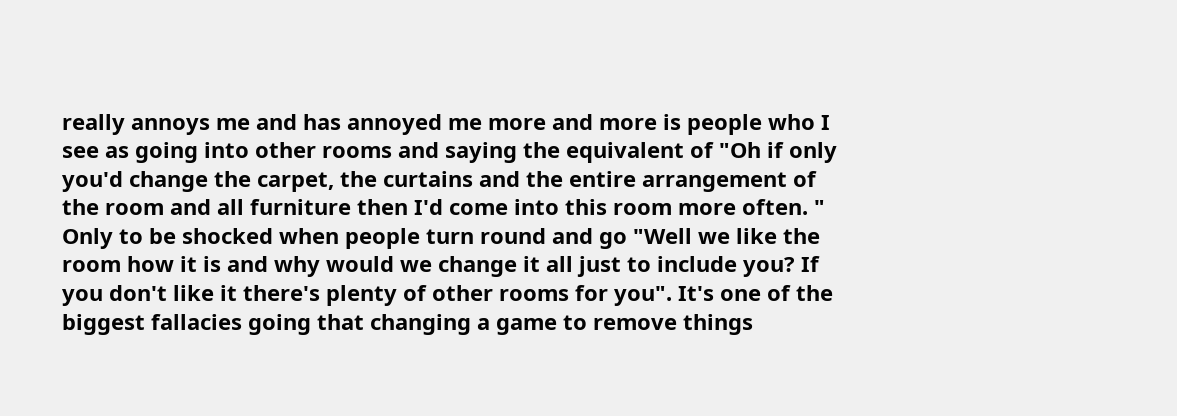really annoys me and has annoyed me more and more is people who I see as going into other rooms and saying the equivalent of "Oh if only you'd change the carpet, the curtains and the entire arrangement of the room and all furniture then I'd come into this room more often. " Only to be shocked when people turn round and go "Well we like the room how it is and why would we change it all just to include you? If you don't like it there's plenty of other rooms for you". It's one of the biggest fallacies going that changing a game to remove things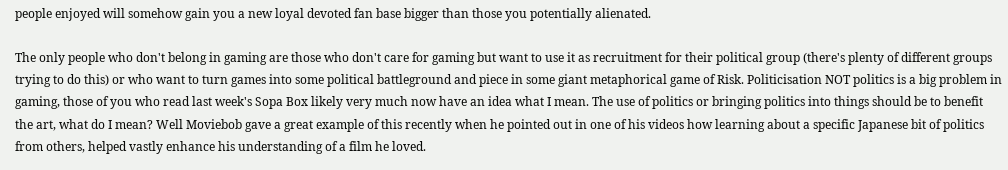people enjoyed will somehow gain you a new loyal devoted fan base bigger than those you potentially alienated.

The only people who don't belong in gaming are those who don't care for gaming but want to use it as recruitment for their political group (there's plenty of different groups trying to do this) or who want to turn games into some political battleground and piece in some giant metaphorical game of Risk. Politicisation NOT politics is a big problem in gaming, those of you who read last week's Sopa Box likely very much now have an idea what I mean. The use of politics or bringing politics into things should be to benefit the art, what do I mean? Well Moviebob gave a great example of this recently when he pointed out in one of his videos how learning about a specific Japanese bit of politics from others, helped vastly enhance his understanding of a film he loved.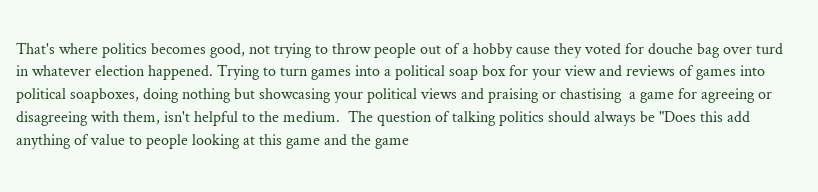That's where politics becomes good, not trying to throw people out of a hobby cause they voted for douche bag over turd in whatever election happened. Trying to turn games into a political soap box for your view and reviews of games into political soapboxes, doing nothing but showcasing your political views and praising or chastising  a game for agreeing or disagreeing with them, isn't helpful to the medium.  The question of talking politics should always be "Does this add anything of value to people looking at this game and the game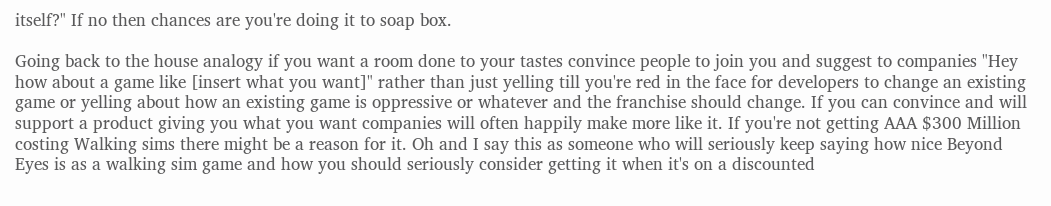itself?" If no then chances are you're doing it to soap box.

Going back to the house analogy if you want a room done to your tastes convince people to join you and suggest to companies "Hey how about a game like [insert what you want]" rather than just yelling till you're red in the face for developers to change an existing game or yelling about how an existing game is oppressive or whatever and the franchise should change. If you can convince and will support a product giving you what you want companies will often happily make more like it. If you're not getting AAA $300 Million costing Walking sims there might be a reason for it. Oh and I say this as someone who will seriously keep saying how nice Beyond Eyes is as a walking sim game and how you should seriously consider getting it when it's on a discounted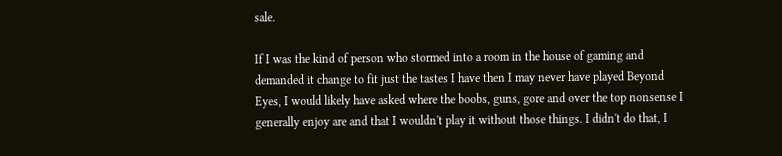sale.

If I was the kind of person who stormed into a room in the house of gaming and demanded it change to fit just the tastes I have then I may never have played Beyond Eyes, I would likely have asked where the boobs, guns, gore and over the top nonsense I generally enjoy are and that I wouldn't play it without those things. I didn't do that, I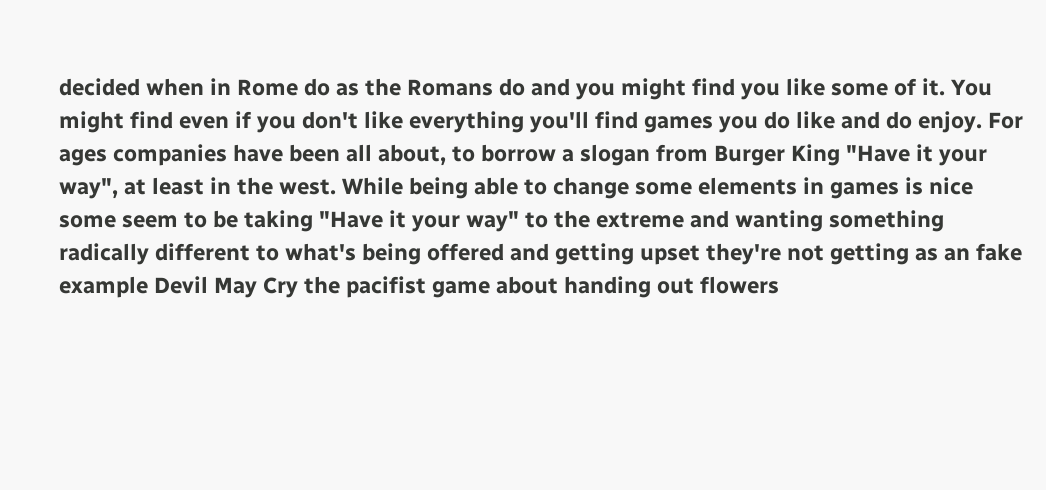decided when in Rome do as the Romans do and you might find you like some of it. You might find even if you don't like everything you'll find games you do like and do enjoy. For ages companies have been all about, to borrow a slogan from Burger King "Have it your way", at least in the west. While being able to change some elements in games is nice some seem to be taking "Have it your way" to the extreme and wanting something radically different to what's being offered and getting upset they're not getting as an fake example Devil May Cry the pacifist game about handing out flowers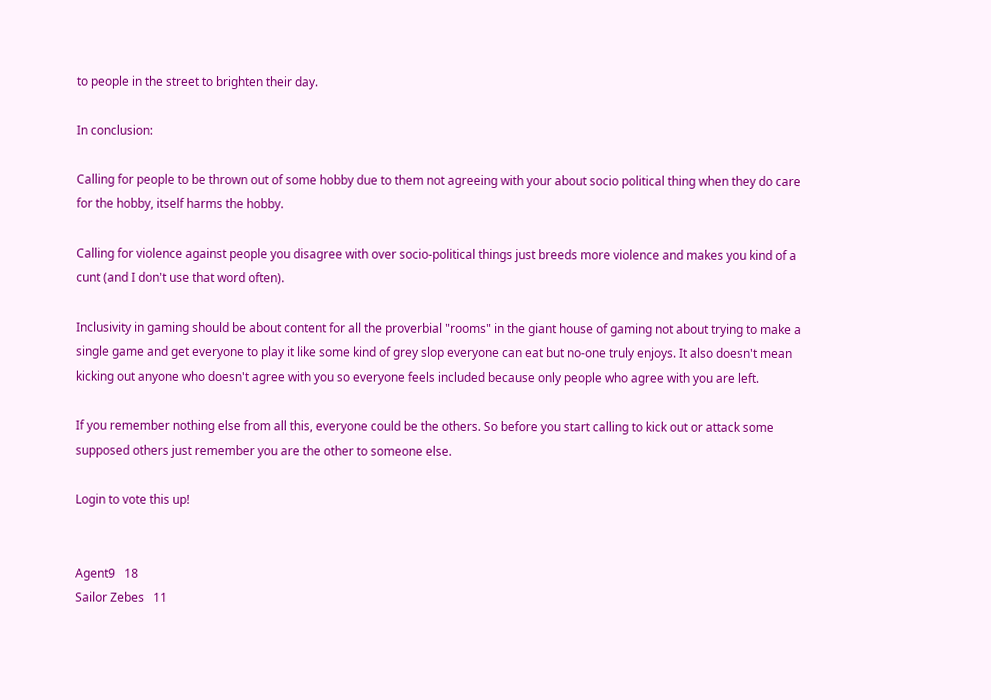to people in the street to brighten their day.

In conclusion:

Calling for people to be thrown out of some hobby due to them not agreeing with your about socio political thing when they do care for the hobby, itself harms the hobby.

Calling for violence against people you disagree with over socio-political things just breeds more violence and makes you kind of a cunt (and I don't use that word often).

Inclusivity in gaming should be about content for all the proverbial "rooms" in the giant house of gaming not about trying to make a single game and get everyone to play it like some kind of grey slop everyone can eat but no-one truly enjoys. It also doesn't mean kicking out anyone who doesn't agree with you so everyone feels included because only people who agree with you are left.

If you remember nothing else from all this, everyone could be the others. So before you start calling to kick out or attack some supposed others just remember you are the other to someone else.

Login to vote this up!


Agent9   18
Sailor Zebes   11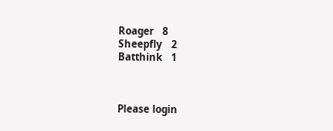Roager   8
Sheepfly   2
Batthink   1



Please login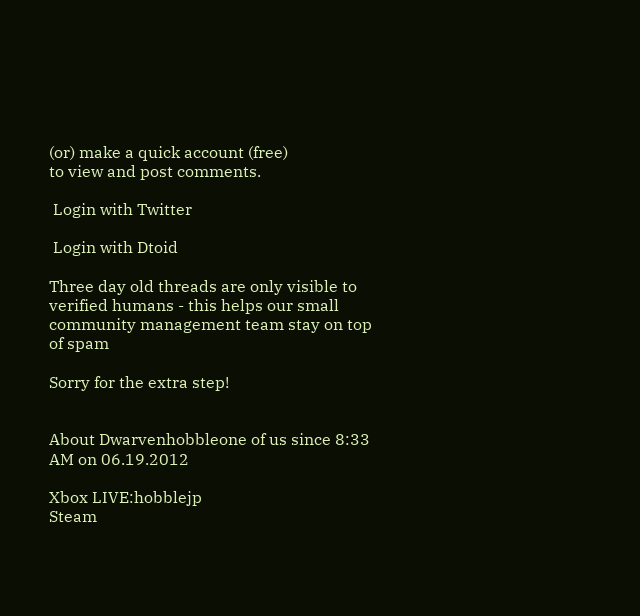(or) make a quick account (free)
to view and post comments.

 Login with Twitter

 Login with Dtoid

Three day old threads are only visible to verified humans - this helps our small community management team stay on top of spam

Sorry for the extra step!


About Dwarvenhobbleone of us since 8:33 AM on 06.19.2012

Xbox LIVE:hobblejp
Steam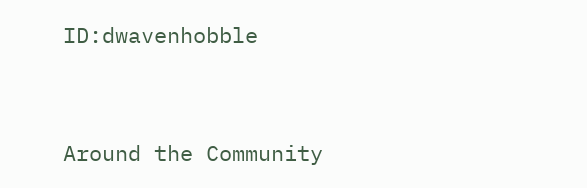ID:dwavenhobble


Around the Community